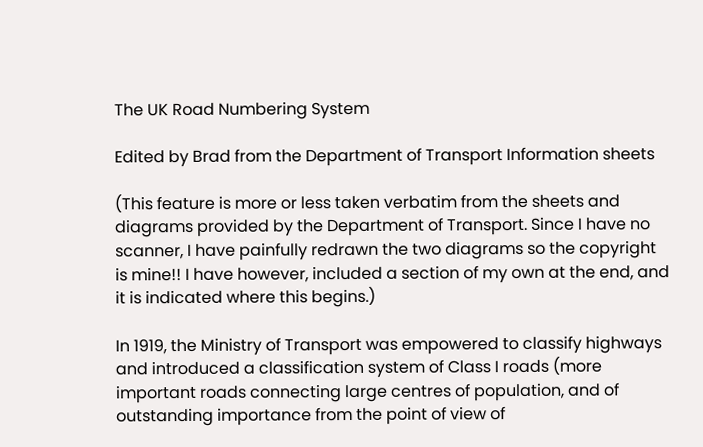The UK Road Numbering System

Edited by Brad from the Department of Transport Information sheets

(This feature is more or less taken verbatim from the sheets and diagrams provided by the Department of Transport. Since I have no scanner, I have painfully redrawn the two diagrams so the copyright is mine!! I have however, included a section of my own at the end, and it is indicated where this begins.)

In 1919, the Ministry of Transport was empowered to classify highways and introduced a classification system of Class I roads (more important roads connecting large centres of population, and of outstanding importance from the point of view of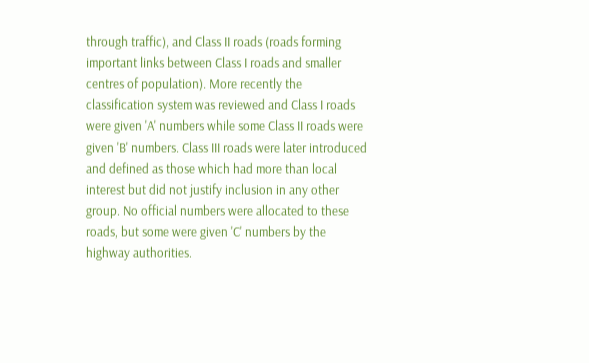through traffic), and Class II roads (roads forming important links between Class I roads and smaller centres of population). More recently the classification system was reviewed and Class I roads were given 'A' numbers while some Class II roads were given 'B' numbers. Class III roads were later introduced and defined as those which had more than local interest but did not justify inclusion in any other group. No official numbers were allocated to these roads, but some were given 'C' numbers by the highway authorities.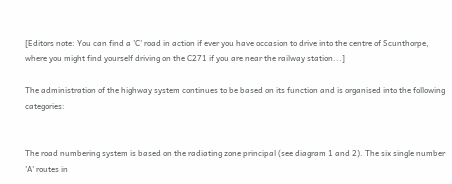[Editors note: You can find a 'C' road in action if ever you have occasion to drive into the centre of Scunthorpe, where you might find yourself driving on the C271 if you are near the railway station...]

The administration of the highway system continues to be based on its function and is organised into the following categories:


The road numbering system is based on the radiating zone principal (see diagram 1 and 2). The six single number 'A' routes in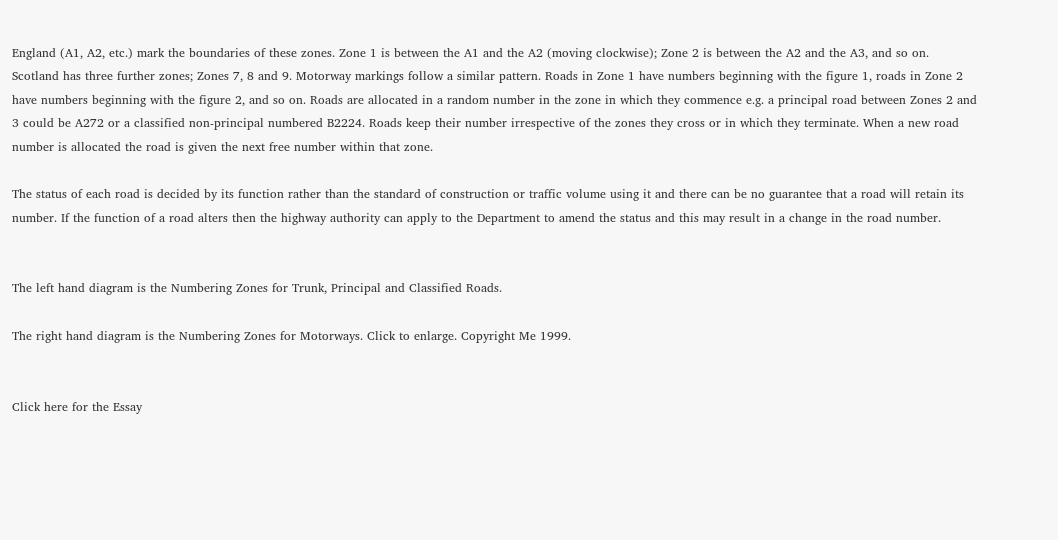England (A1, A2, etc.) mark the boundaries of these zones. Zone 1 is between the A1 and the A2 (moving clockwise); Zone 2 is between the A2 and the A3, and so on. Scotland has three further zones; Zones 7, 8 and 9. Motorway markings follow a similar pattern. Roads in Zone 1 have numbers beginning with the figure 1, roads in Zone 2 have numbers beginning with the figure 2, and so on. Roads are allocated in a random number in the zone in which they commence e.g. a principal road between Zones 2 and 3 could be A272 or a classified non-principal numbered B2224. Roads keep their number irrespective of the zones they cross or in which they terminate. When a new road number is allocated the road is given the next free number within that zone.

The status of each road is decided by its function rather than the standard of construction or traffic volume using it and there can be no guarantee that a road will retain its number. If the function of a road alters then the highway authority can apply to the Department to amend the status and this may result in a change in the road number.


The left hand diagram is the Numbering Zones for Trunk, Principal and Classified Roads.

The right hand diagram is the Numbering Zones for Motorways. Click to enlarge. Copyright Me 1999.


Click here for the Essay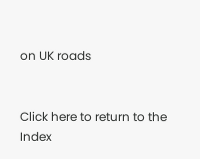on UK roads


Click here to return to the Index